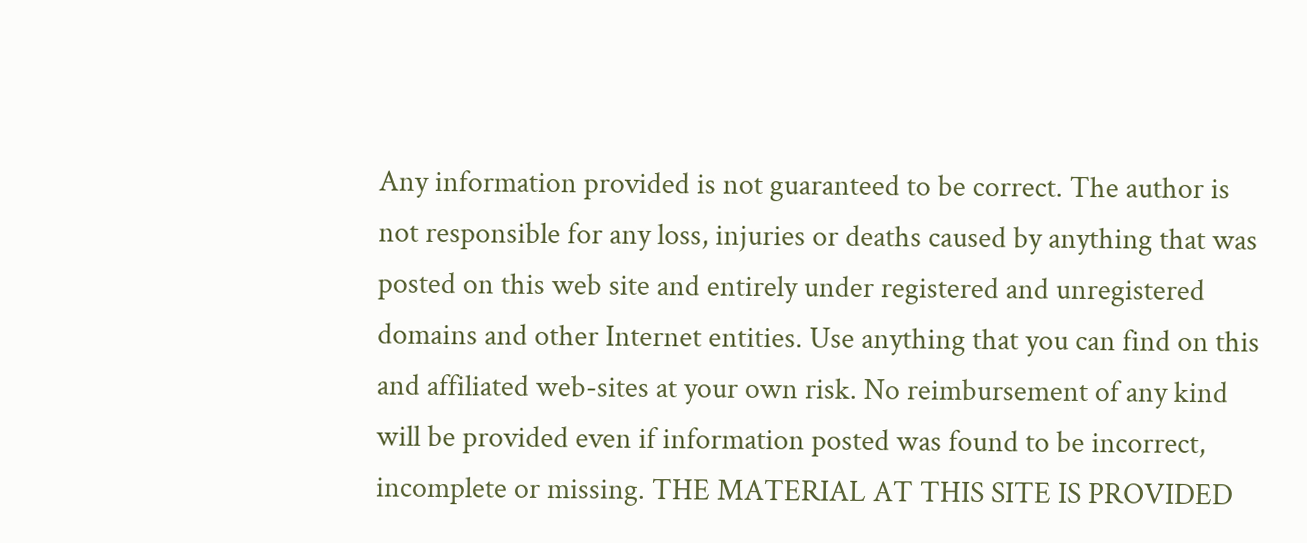Any information provided is not guaranteed to be correct. The author is not responsible for any loss, injuries or deaths caused by anything that was posted on this web site and entirely under registered and unregistered domains and other Internet entities. Use anything that you can find on this and affiliated web-sites at your own risk. No reimbursement of any kind will be provided even if information posted was found to be incorrect, incomplete or missing. THE MATERIAL AT THIS SITE IS PROVIDED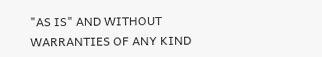"AS IS" AND WITHOUT WARRANTIES OF ANY KIND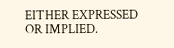EITHER EXPRESSED OR IMPLIED.